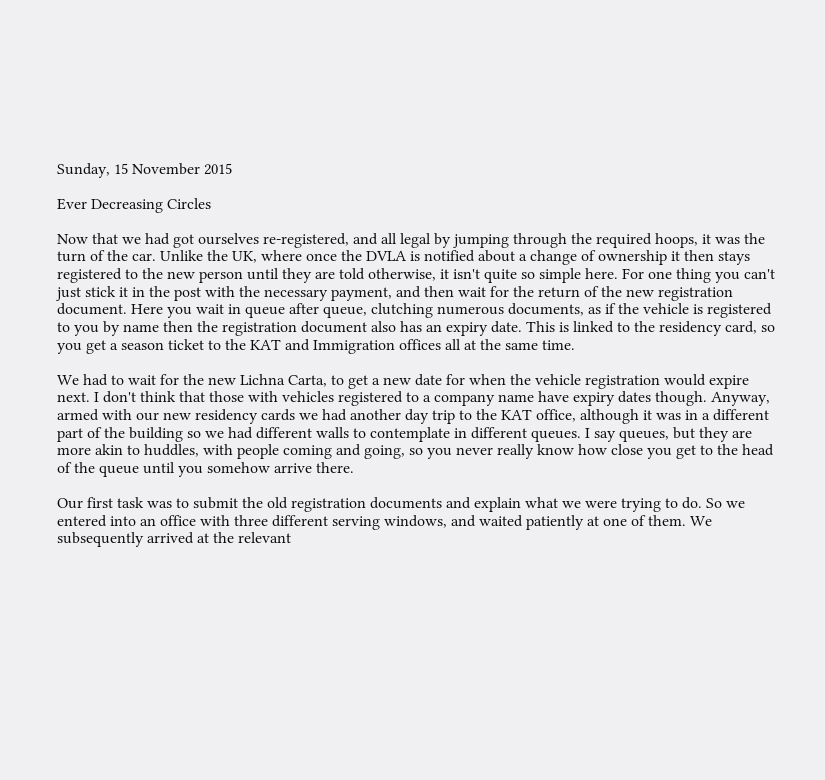Sunday, 15 November 2015

Ever Decreasing Circles

Now that we had got ourselves re-registered, and all legal by jumping through the required hoops, it was the turn of the car. Unlike the UK, where once the DVLA is notified about a change of ownership it then stays registered to the new person until they are told otherwise, it isn't quite so simple here. For one thing you can't just stick it in the post with the necessary payment, and then wait for the return of the new registration document. Here you wait in queue after queue, clutching numerous documents, as if the vehicle is registered to you by name then the registration document also has an expiry date. This is linked to the residency card, so you get a season ticket to the KAT and Immigration offices all at the same time.

We had to wait for the new Lichna Carta, to get a new date for when the vehicle registration would expire next. I don't think that those with vehicles registered to a company name have expiry dates though. Anyway, armed with our new residency cards we had another day trip to the KAT office, although it was in a different part of the building so we had different walls to contemplate in different queues. I say queues, but they are more akin to huddles, with people coming and going, so you never really know how close you get to the head of the queue until you somehow arrive there.

Our first task was to submit the old registration documents and explain what we were trying to do. So we entered into an office with three different serving windows, and waited patiently at one of them. We subsequently arrived at the relevant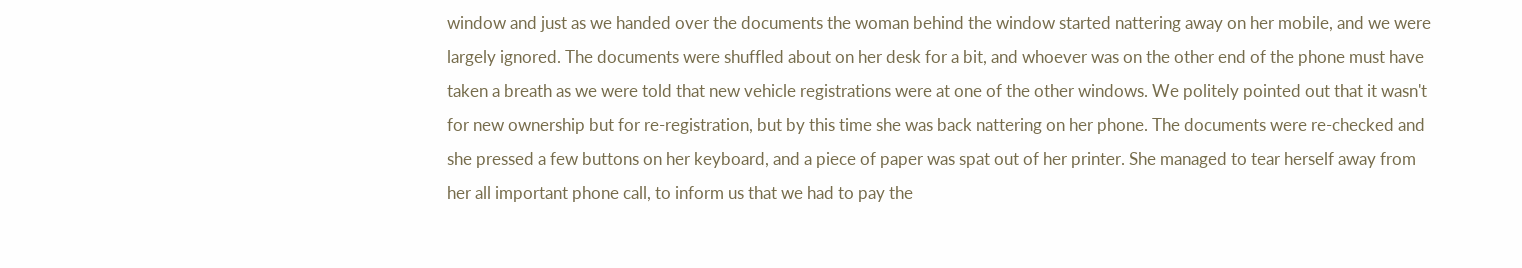window and just as we handed over the documents the woman behind the window started nattering away on her mobile, and we were largely ignored. The documents were shuffled about on her desk for a bit, and whoever was on the other end of the phone must have taken a breath as we were told that new vehicle registrations were at one of the other windows. We politely pointed out that it wasn't for new ownership but for re-registration, but by this time she was back nattering on her phone. The documents were re-checked and she pressed a few buttons on her keyboard, and a piece of paper was spat out of her printer. She managed to tear herself away from her all important phone call, to inform us that we had to pay the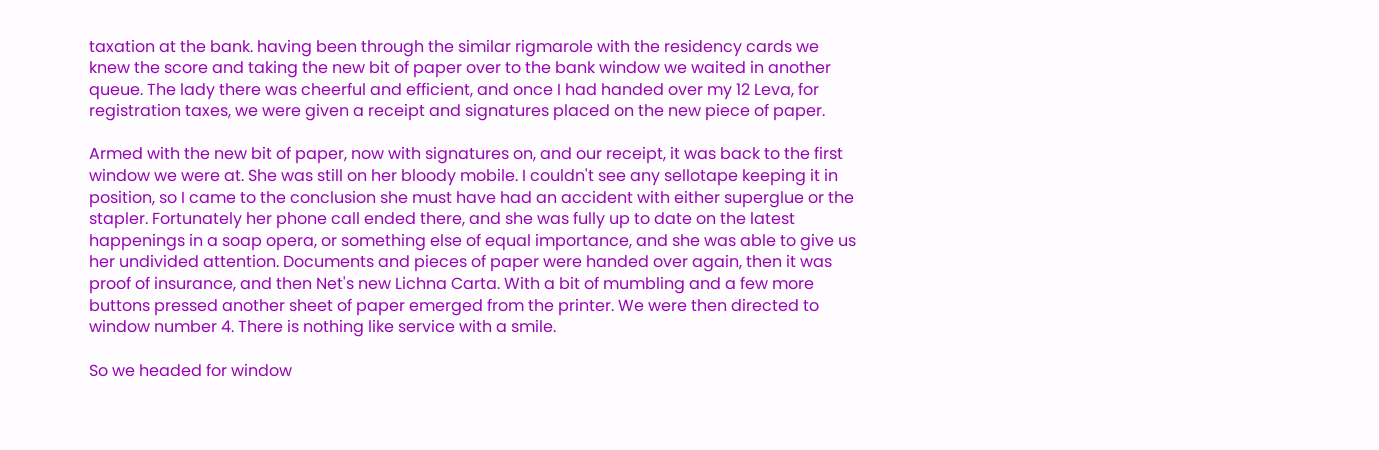taxation at the bank. having been through the similar rigmarole with the residency cards we knew the score and taking the new bit of paper over to the bank window we waited in another queue. The lady there was cheerful and efficient, and once I had handed over my 12 Leva, for registration taxes, we were given a receipt and signatures placed on the new piece of paper.

Armed with the new bit of paper, now with signatures on, and our receipt, it was back to the first window we were at. She was still on her bloody mobile. I couldn't see any sellotape keeping it in position, so I came to the conclusion she must have had an accident with either superglue or the stapler. Fortunately her phone call ended there, and she was fully up to date on the latest happenings in a soap opera, or something else of equal importance, and she was able to give us her undivided attention. Documents and pieces of paper were handed over again, then it was proof of insurance, and then Net's new Lichna Carta. With a bit of mumbling and a few more buttons pressed another sheet of paper emerged from the printer. We were then directed to window number 4. There is nothing like service with a smile.

So we headed for window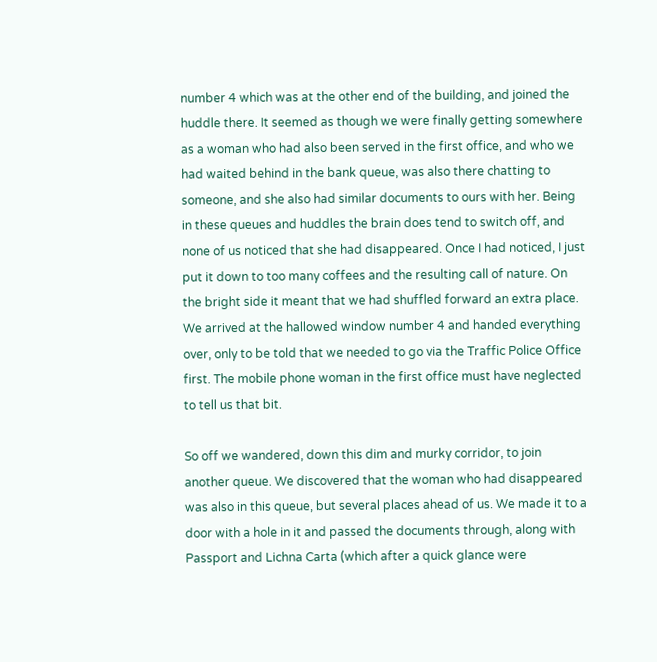number 4 which was at the other end of the building, and joined the huddle there. It seemed as though we were finally getting somewhere as a woman who had also been served in the first office, and who we had waited behind in the bank queue, was also there chatting to someone, and she also had similar documents to ours with her. Being in these queues and huddles the brain does tend to switch off, and none of us noticed that she had disappeared. Once I had noticed, I just put it down to too many coffees and the resulting call of nature. On the bright side it meant that we had shuffled forward an extra place. We arrived at the hallowed window number 4 and handed everything over, only to be told that we needed to go via the Traffic Police Office first. The mobile phone woman in the first office must have neglected to tell us that bit.

So off we wandered, down this dim and murky corridor, to join another queue. We discovered that the woman who had disappeared was also in this queue, but several places ahead of us. We made it to a door with a hole in it and passed the documents through, along with Passport and Lichna Carta (which after a quick glance were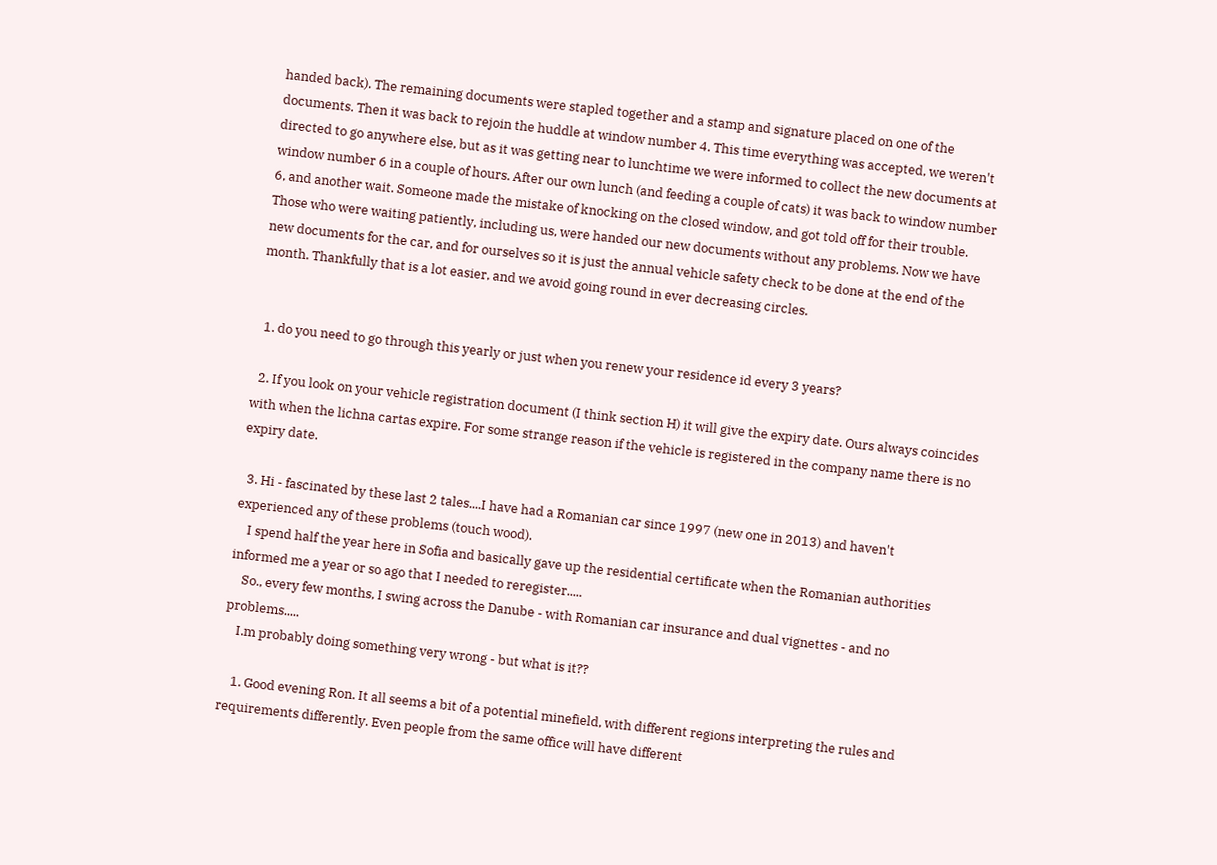handed back). The remaining documents were stapled together and a stamp and signature placed on one of the documents. Then it was back to rejoin the huddle at window number 4. This time everything was accepted, we weren't directed to go anywhere else, but as it was getting near to lunchtime we were informed to collect the new documents at window number 6 in a couple of hours. After our own lunch (and feeding a couple of cats) it was back to window number 6, and another wait. Someone made the mistake of knocking on the closed window, and got told off for their trouble. Those who were waiting patiently, including us, were handed our new documents without any problems. Now we have new documents for the car, and for ourselves so it is just the annual vehicle safety check to be done at the end of the month. Thankfully that is a lot easier, and we avoid going round in ever decreasing circles.


  1. do you need to go through this yearly or just when you renew your residence id every 3 years?

  2. If you look on your vehicle registration document (I think section H) it will give the expiry date. Ours always coincides with when the lichna cartas expire. For some strange reason if the vehicle is registered in the company name there is no expiry date.

  3. Hi - fascinated by these last 2 tales....I have had a Romanian car since 1997 (new one in 2013) and haven't experienced any of these problems (touch wood).
    I spend half the year here in Sofia and basically gave up the residential certificate when the Romanian authorities informed me a year or so ago that I needed to reregister.....
    So., every few months, I swing across the Danube - with Romanian car insurance and dual vignettes - and no problems.....
    I.m probably doing something very wrong - but what is it??

    1. Good evening Ron. It all seems a bit of a potential minefield, with different regions interpreting the rules and requirements differently. Even people from the same office will have different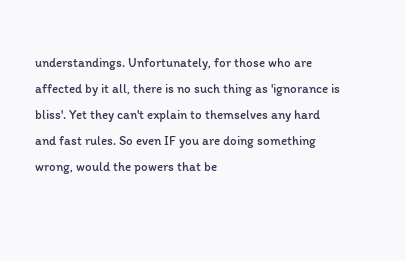understandings. Unfortunately, for those who are affected by it all, there is no such thing as 'ignorance is bliss'. Yet they can't explain to themselves any hard and fast rules. So even IF you are doing something wrong, would the powers that be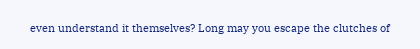even understand it themselves? Long may you escape the clutches of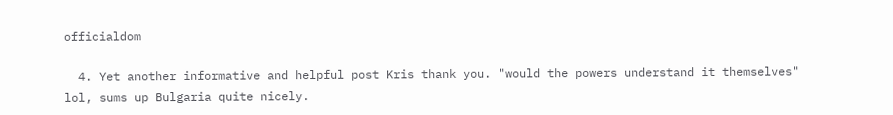officialdom

  4. Yet another informative and helpful post Kris thank you. "would the powers understand it themselves" lol, sums up Bulgaria quite nicely.